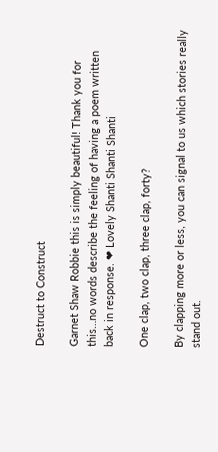Destruct to Construct

Garnet Shaw Robbie this is simply beautiful! Thank you for this…no words describe the feeling of having a poem written back in response. ❤ Lovely Shanti Shanti Shanti

One clap, two clap, three clap, forty?

By clapping more or less, you can signal to us which stories really stand out.